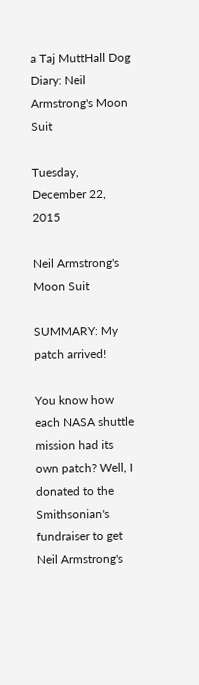a Taj MuttHall Dog Diary: Neil Armstrong's Moon Suit

Tuesday, December 22, 2015

Neil Armstrong's Moon Suit

SUMMARY: My patch arrived!

You know how each NASA shuttle mission had its own patch? Well, I donated to the Smithsonian's fundraiser to get Neil Armstrong's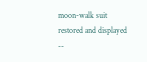moon-walk suit restored and displayed --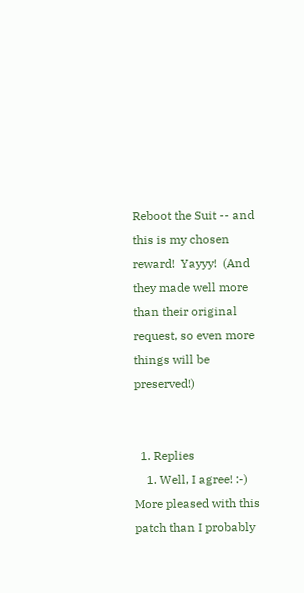Reboot the Suit -- and this is my chosen reward!  Yayyy!  (And they made well more than their original request, so even more things will be preserved!)


  1. Replies
    1. Well, I agree! :-) More pleased with this patch than I probably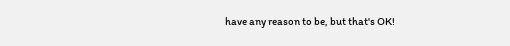have any reason to be, but that's OK!